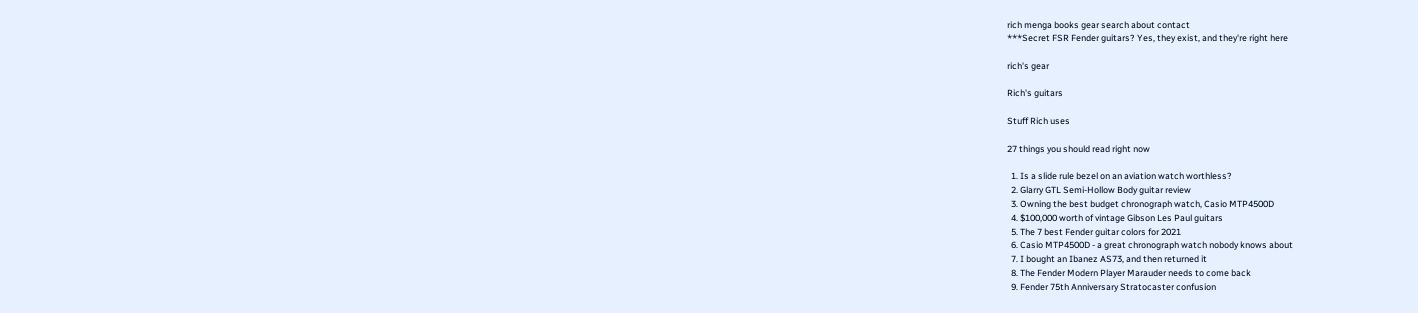rich menga books gear search about contact
***Secret FSR Fender guitars? Yes, they exist, and they're right here

rich's gear

Rich's guitars

Stuff Rich uses

27 things you should read right now

  1. Is a slide rule bezel on an aviation watch worthless?
  2. Glarry GTL Semi-Hollow Body guitar review
  3. Owning the best budget chronograph watch, Casio MTP4500D
  4. $100,000 worth of vintage Gibson Les Paul guitars
  5. The 7 best Fender guitar colors for 2021
  6. Casio MTP4500D - a great chronograph watch nobody knows about
  7. I bought an Ibanez AS73, and then returned it
  8. The Fender Modern Player Marauder needs to come back
  9. Fender 75th Anniversary Stratocaster confusion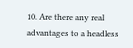10. Are there any real advantages to a headless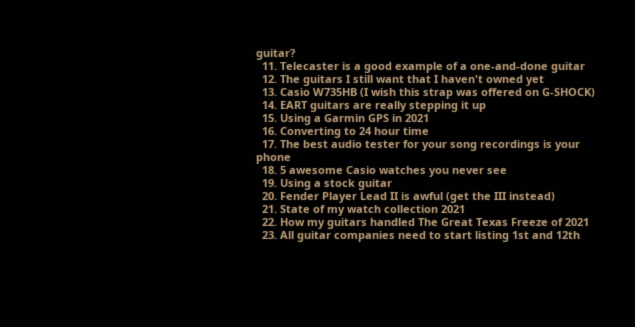guitar?
  11. Telecaster is a good example of a one-and-done guitar
  12. The guitars I still want that I haven't owned yet
  13. Casio W735HB (I wish this strap was offered on G-SHOCK)
  14. EART guitars are really stepping it up
  15. Using a Garmin GPS in 2021
  16. Converting to 24 hour time
  17. The best audio tester for your song recordings is your phone
  18. 5 awesome Casio watches you never see
  19. Using a stock guitar
  20. Fender Player Lead II is awful (get the III instead)
  21. State of my watch collection 2021
  22. How my guitars handled The Great Texas Freeze of 2021
  23. All guitar companies need to start listing 1st and 12th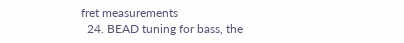fret measurements
  24. BEAD tuning for bass, the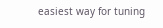easiest way for tuning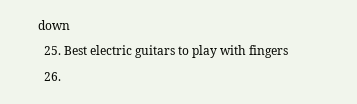down
  25. Best electric guitars to play with fingers
  26.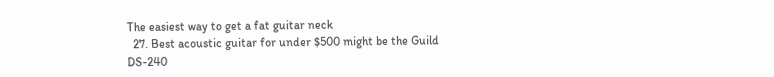The easiest way to get a fat guitar neck
  27. Best acoustic guitar for under $500 might be the Guild DS-240